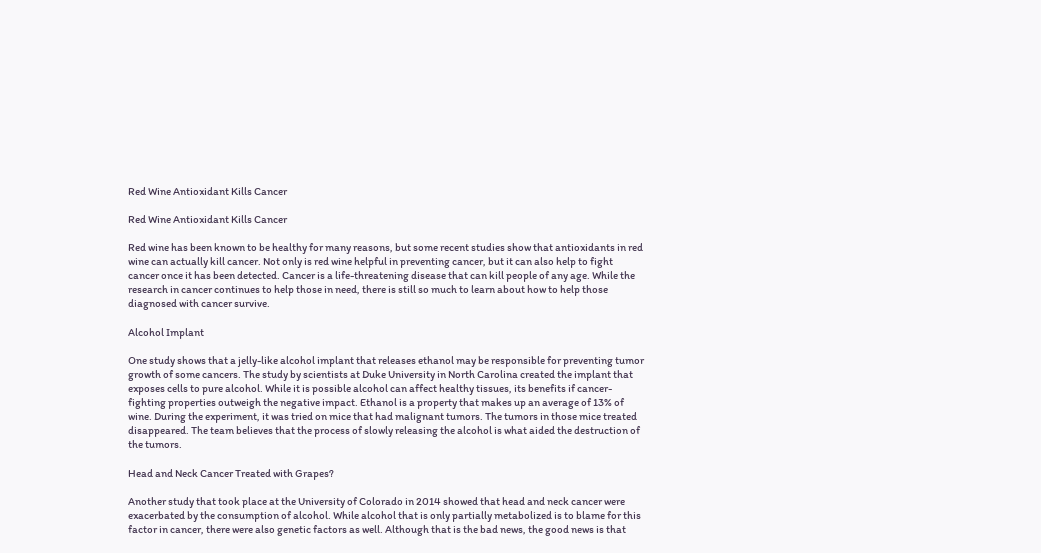Red Wine Antioxidant Kills Cancer

Red Wine Antioxidant Kills Cancer

Red wine has been known to be healthy for many reasons, but some recent studies show that antioxidants in red wine can actually kill cancer. Not only is red wine helpful in preventing cancer, but it can also help to fight cancer once it has been detected. Cancer is a life-threatening disease that can kill people of any age. While the research in cancer continues to help those in need, there is still so much to learn about how to help those diagnosed with cancer survive.

Alcohol Implant

One study shows that a jelly-like alcohol implant that releases ethanol may be responsible for preventing tumor growth of some cancers. The study by scientists at Duke University in North Carolina created the implant that exposes cells to pure alcohol. While it is possible alcohol can affect healthy tissues, its benefits if cancer-fighting properties outweigh the negative impact. Ethanol is a property that makes up an average of 13% of wine. During the experiment, it was tried on mice that had malignant tumors. The tumors in those mice treated disappeared. The team believes that the process of slowly releasing the alcohol is what aided the destruction of the tumors.

Head and Neck Cancer Treated with Grapes?

Another study that took place at the University of Colorado in 2014 showed that head and neck cancer were exacerbated by the consumption of alcohol. While alcohol that is only partially metabolized is to blame for this factor in cancer, there were also genetic factors as well. Although that is the bad news, the good news is that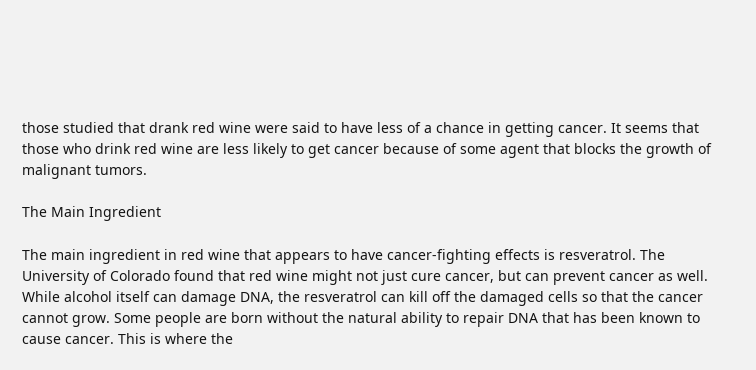those studied that drank red wine were said to have less of a chance in getting cancer. It seems that those who drink red wine are less likely to get cancer because of some agent that blocks the growth of malignant tumors.

The Main Ingredient

The main ingredient in red wine that appears to have cancer-fighting effects is resveratrol. The University of Colorado found that red wine might not just cure cancer, but can prevent cancer as well. While alcohol itself can damage DNA, the resveratrol can kill off the damaged cells so that the cancer cannot grow. Some people are born without the natural ability to repair DNA that has been known to cause cancer. This is where the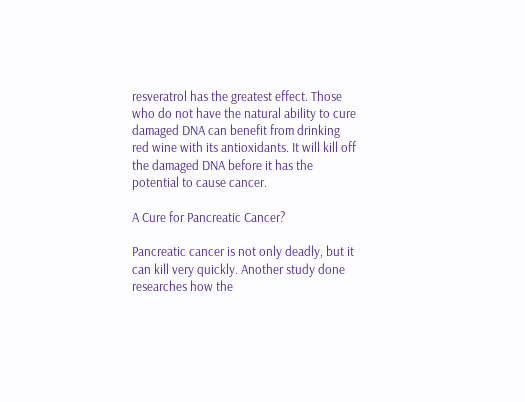resveratrol has the greatest effect. Those who do not have the natural ability to cure damaged DNA can benefit from drinking red wine with its antioxidants. It will kill off the damaged DNA before it has the potential to cause cancer.

A Cure for Pancreatic Cancer?

Pancreatic cancer is not only deadly, but it can kill very quickly. Another study done researches how the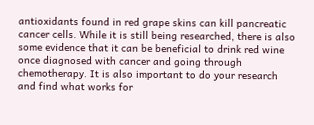antioxidants found in red grape skins can kill pancreatic cancer cells. While it is still being researched, there is also some evidence that it can be beneficial to drink red wine once diagnosed with cancer and going through chemotherapy. It is also important to do your research and find what works for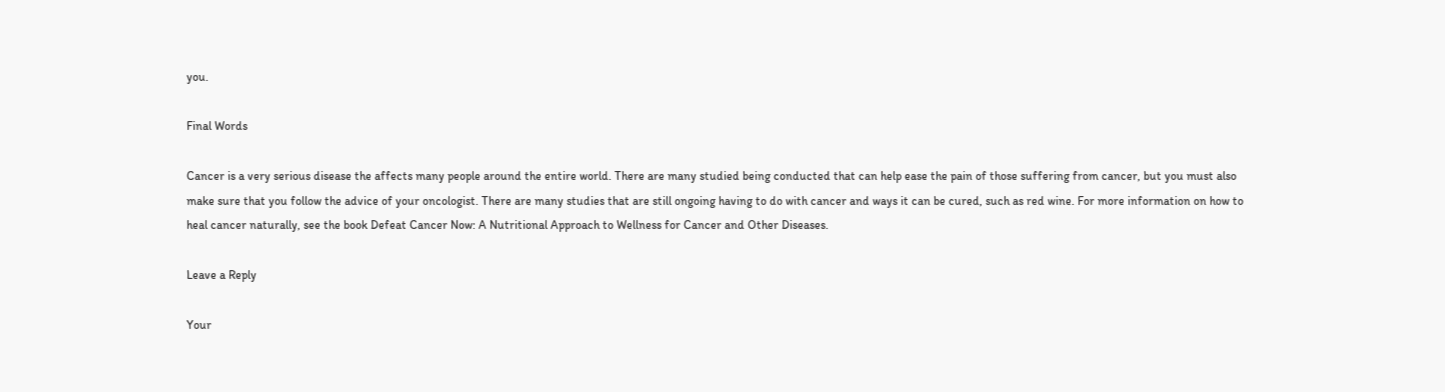you.

Final Words

Cancer is a very serious disease the affects many people around the entire world. There are many studied being conducted that can help ease the pain of those suffering from cancer, but you must also make sure that you follow the advice of your oncologist. There are many studies that are still ongoing having to do with cancer and ways it can be cured, such as red wine. For more information on how to heal cancer naturally, see the book Defeat Cancer Now: A Nutritional Approach to Wellness for Cancer and Other Diseases.

Leave a Reply

Your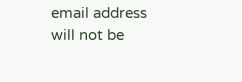email address will not be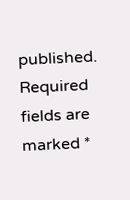published. Required fields are marked *